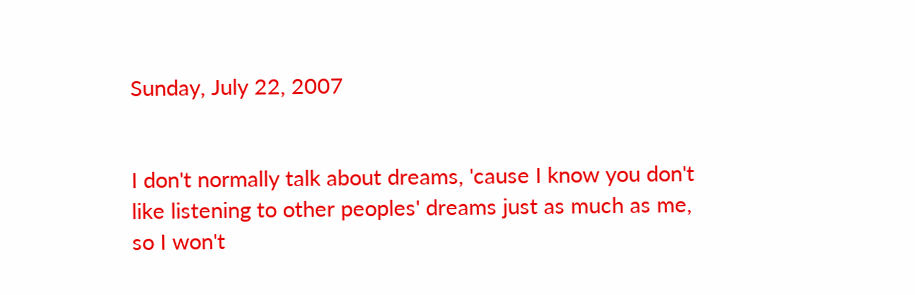Sunday, July 22, 2007


I don't normally talk about dreams, 'cause I know you don't like listening to other peoples' dreams just as much as me, so I won't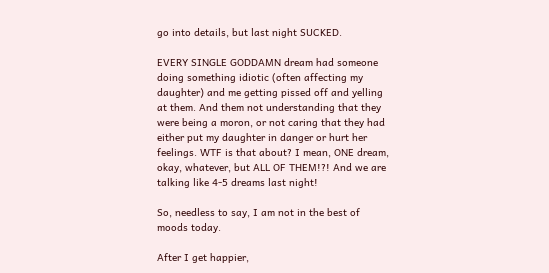go into details, but last night SUCKED.

EVERY SINGLE GODDAMN dream had someone doing something idiotic (often affecting my daughter) and me getting pissed off and yelling at them. And them not understanding that they were being a moron, or not caring that they had either put my daughter in danger or hurt her feelings. WTF is that about? I mean, ONE dream, okay, whatever, but ALL OF THEM!?! And we are talking like 4-5 dreams last night!

So, needless to say, I am not in the best of moods today.

After I get happier,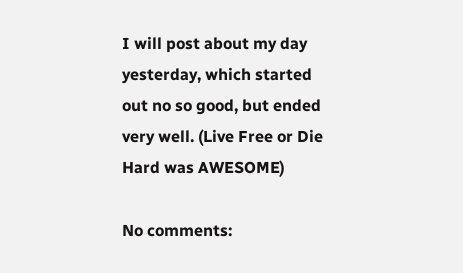I will post about my day yesterday, which started out no so good, but ended very well. (Live Free or Die Hard was AWESOME)

No comments: